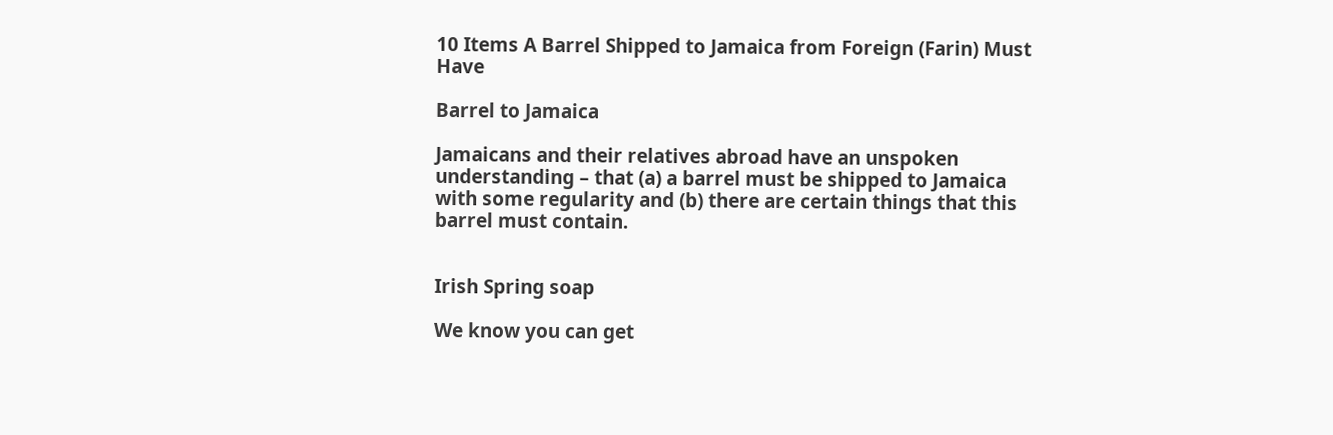10 Items A Barrel Shipped to Jamaica from Foreign (Farin) Must Have

Barrel to Jamaica

Jamaicans and their relatives abroad have an unspoken understanding – that (a) a barrel must be shipped to Jamaica with some regularity and (b) there are certain things that this barrel must contain.


Irish Spring soap

We know you can get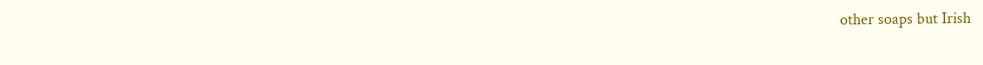other soaps but Irish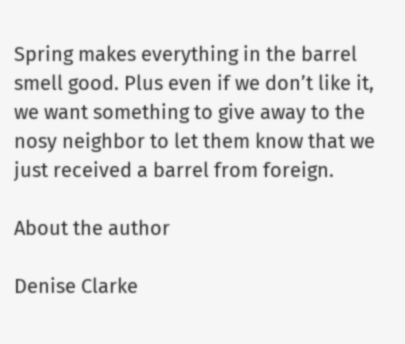Spring makes everything in the barrel smell good. Plus even if we don’t like it, we want something to give away to the nosy neighbor to let them know that we just received a barrel from foreign.

About the author

Denise Clarke